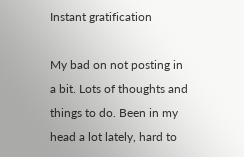Instant gratification

My bad on not posting in a bit. Lots of thoughts and things to do. Been in my head a lot lately, hard to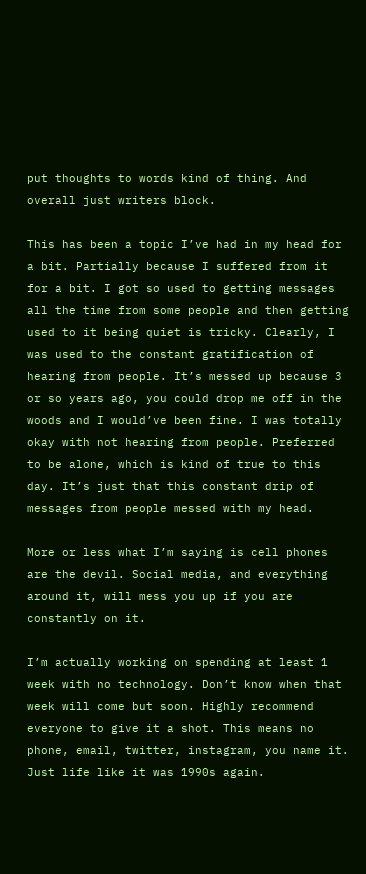put thoughts to words kind of thing. And overall just writers block.

This has been a topic I’ve had in my head for a bit. Partially because I suffered from it for a bit. I got so used to getting messages all the time from some people and then getting used to it being quiet is tricky. Clearly, I was used to the constant gratification of hearing from people. It’s messed up because 3 or so years ago, you could drop me off in the woods and I would’ve been fine. I was totally okay with not hearing from people. Preferred to be alone, which is kind of true to this day. It’s just that this constant drip of messages from people messed with my head.

More or less what I’m saying is cell phones are the devil. Social media, and everything around it, will mess you up if you are constantly on it.

I’m actually working on spending at least 1 week with no technology. Don’t know when that week will come but soon. Highly recommend everyone to give it a shot. This means no phone, email, twitter, instagram, you name it. Just life like it was 1990s again.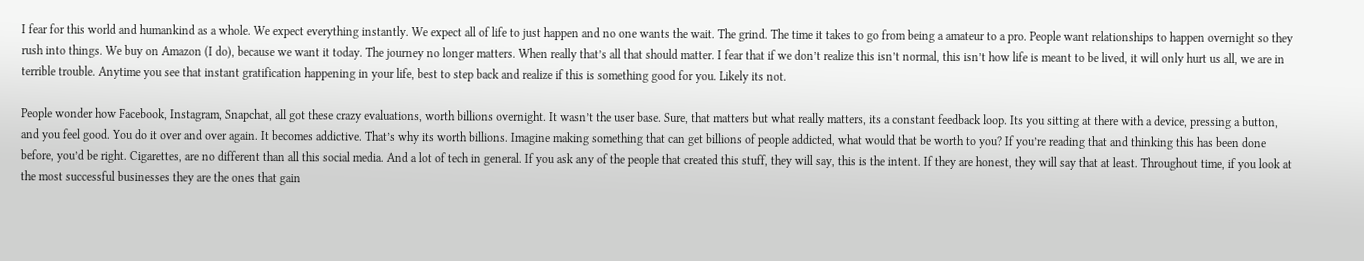I fear for this world and humankind as a whole. We expect everything instantly. We expect all of life to just happen and no one wants the wait. The grind. The time it takes to go from being a amateur to a pro. People want relationships to happen overnight so they rush into things. We buy on Amazon (I do), because we want it today. The journey no longer matters. When really that’s all that should matter. I fear that if we don’t realize this isn’t normal, this isn’t how life is meant to be lived, it will only hurt us all, we are in terrible trouble. Anytime you see that instant gratification happening in your life, best to step back and realize if this is something good for you. Likely its not.

People wonder how Facebook, Instagram, Snapchat, all got these crazy evaluations, worth billions overnight. It wasn’t the user base. Sure, that matters but what really matters, its a constant feedback loop. Its you sitting at there with a device, pressing a button, and you feel good. You do it over and over again. It becomes addictive. That’s why its worth billions. Imagine making something that can get billions of people addicted, what would that be worth to you? If you’re reading that and thinking this has been done before, you’d be right. Cigarettes, are no different than all this social media. And a lot of tech in general. If you ask any of the people that created this stuff, they will say, this is the intent. If they are honest, they will say that at least. Throughout time, if you look at the most successful businesses they are the ones that gain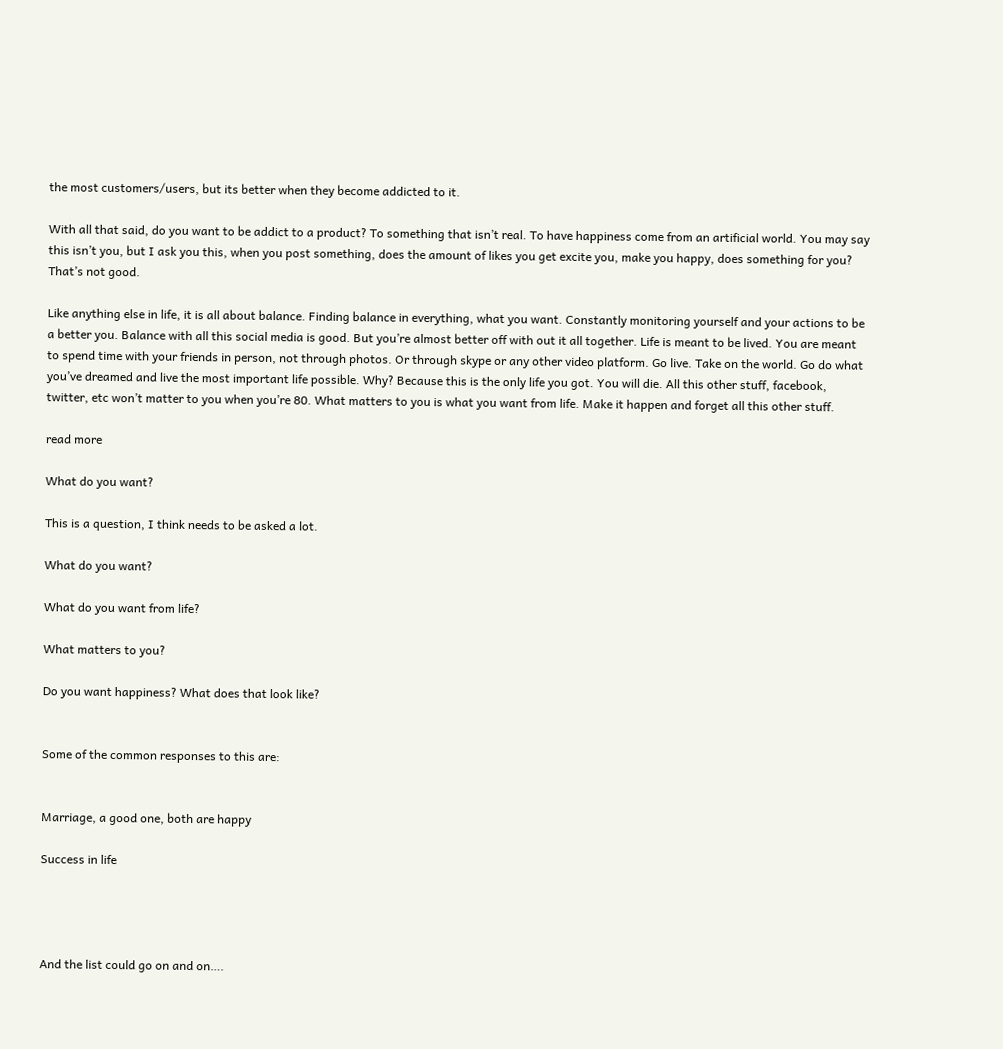the most customers/users, but its better when they become addicted to it.

With all that said, do you want to be addict to a product? To something that isn’t real. To have happiness come from an artificial world. You may say this isn’t you, but I ask you this, when you post something, does the amount of likes you get excite you, make you happy, does something for you? That’s not good.

Like anything else in life, it is all about balance. Finding balance in everything, what you want. Constantly monitoring yourself and your actions to be a better you. Balance with all this social media is good. But you’re almost better off with out it all together. Life is meant to be lived. You are meant to spend time with your friends in person, not through photos. Or through skype or any other video platform. Go live. Take on the world. Go do what you’ve dreamed and live the most important life possible. Why? Because this is the only life you got. You will die. All this other stuff, facebook, twitter, etc won’t matter to you when you’re 80. What matters to you is what you want from life. Make it happen and forget all this other stuff.

read more

What do you want?

This is a question, I think needs to be asked a lot.

What do you want?

What do you want from life?

What matters to you?

Do you want happiness? What does that look like?


Some of the common responses to this are:


Marriage, a good one, both are happy

Success in life




And the list could go on and on….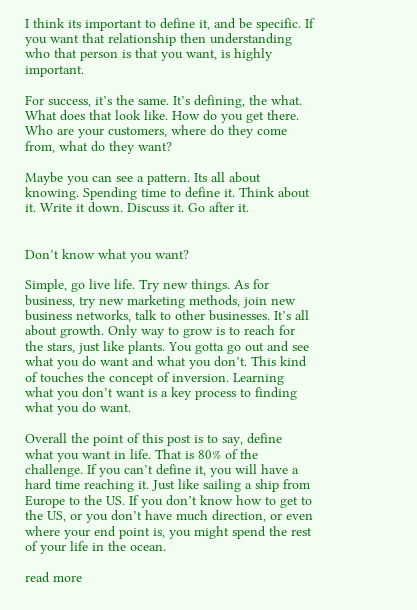I think its important to define it, and be specific. If you want that relationship then understanding who that person is that you want, is highly important.

For success, it’s the same. It’s defining, the what. What does that look like. How do you get there. Who are your customers, where do they come from, what do they want?

Maybe you can see a pattern. Its all about knowing. Spending time to define it. Think about it. Write it down. Discuss it. Go after it.


Don’t know what you want?

Simple, go live life. Try new things. As for business, try new marketing methods, join new business networks, talk to other businesses. It’s all about growth. Only way to grow is to reach for the stars, just like plants. You gotta go out and see what you do want and what you don’t. This kind of touches the concept of inversion. Learning what you don’t want is a key process to finding what you do want.

Overall the point of this post is to say, define what you want in life. That is 80% of the challenge. If you can’t define it, you will have a hard time reaching it. Just like sailing a ship from Europe to the US. If you don’t know how to get to the US, or you don’t have much direction, or even where your end point is, you might spend the rest of your life in the ocean.

read more